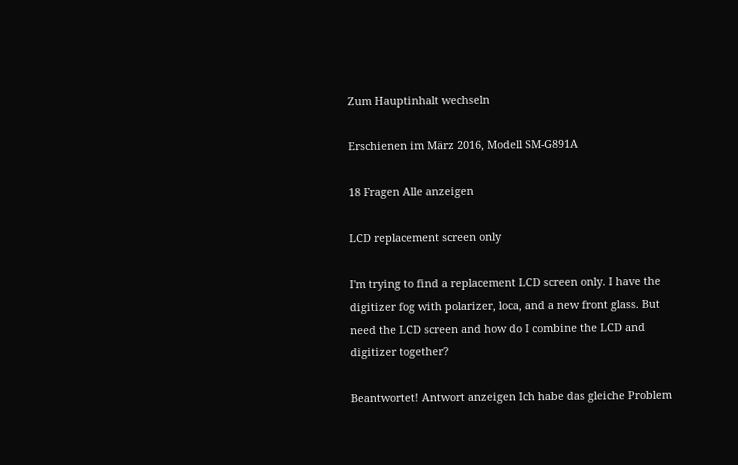Zum Hauptinhalt wechseln

Erschienen im März 2016, Modell SM-G891A

18 Fragen Alle anzeigen

LCD replacement screen only

I'm trying to find a replacement LCD screen only. I have the digitizer fog with polarizer, loca, and a new front glass. But need the LCD screen and how do I combine the LCD and digitizer together?

Beantwortet! Antwort anzeigen Ich habe das gleiche Problem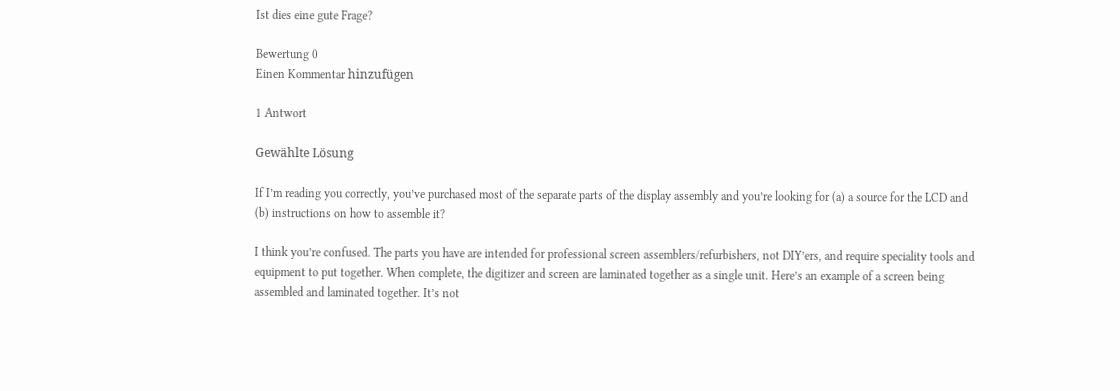Ist dies eine gute Frage?

Bewertung 0
Einen Kommentar hinzufügen

1 Antwort

Gewählte Lösung

If I’m reading you correctly, you’ve purchased most of the separate parts of the display assembly and you’re looking for (a) a source for the LCD and (b) instructions on how to assemble it?

I think you’re confused. The parts you have are intended for professional screen assemblers/refurbishers, not DIY’ers, and require speciality tools and equipment to put together. When complete, the digitizer and screen are laminated together as a single unit. Here’s an example of a screen being assembled and laminated together. It’s not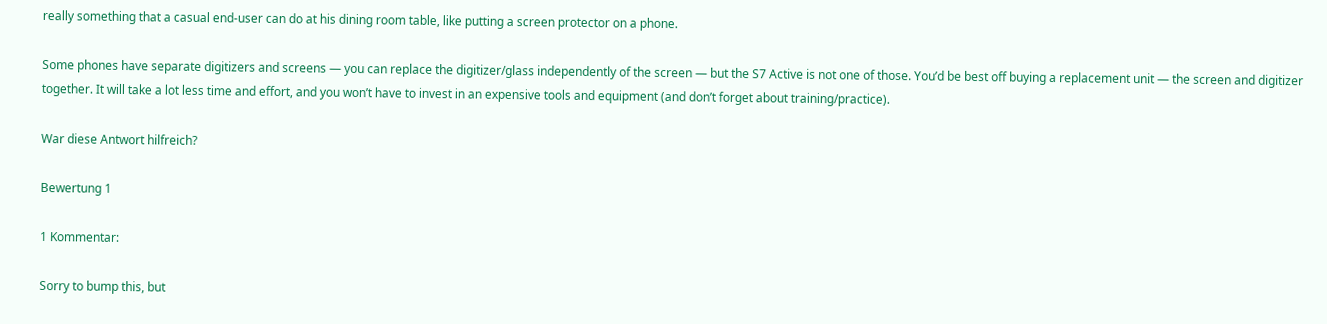really something that a casual end-user can do at his dining room table, like putting a screen protector on a phone.

Some phones have separate digitizers and screens — you can replace the digitizer/glass independently of the screen — but the S7 Active is not one of those. You’d be best off buying a replacement unit — the screen and digitizer together. It will take a lot less time and effort, and you won’t have to invest in an expensive tools and equipment (and don’t forget about training/practice).

War diese Antwort hilfreich?

Bewertung 1

1 Kommentar:

Sorry to bump this, but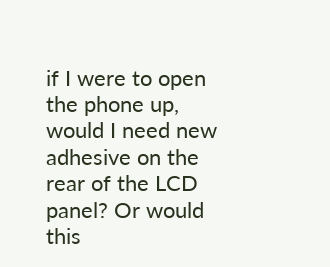if I were to open the phone up, would I need new adhesive on the rear of the LCD panel? Or would this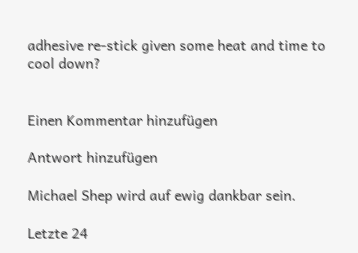adhesive re-stick given some heat and time to cool down?


Einen Kommentar hinzufügen

Antwort hinzufügen

Michael Shep wird auf ewig dankbar sein.

Letzte 24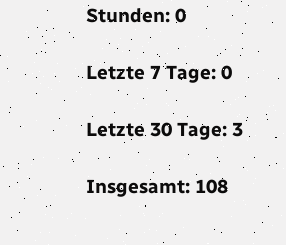Stunden: 0

Letzte 7 Tage: 0

Letzte 30 Tage: 3

Insgesamt: 108